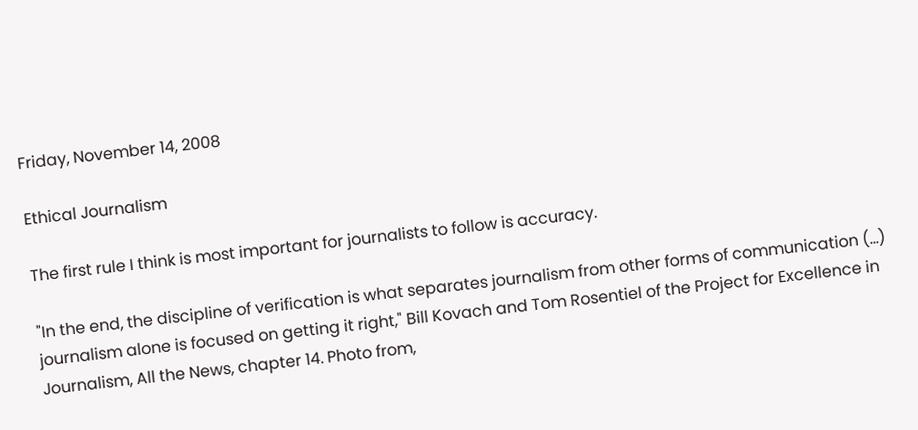Friday, November 14, 2008

Ethical Journalism

The first rule I think is most important for journalists to follow is accuracy.

"In the end, the discipline of verification is what separates journalism from other forms of communication (...) journalism alone is focused on getting it right," Bill Kovach and Tom Rosentiel of the Project for Excellence in Journalism, All the News, chapter 14. Photo from,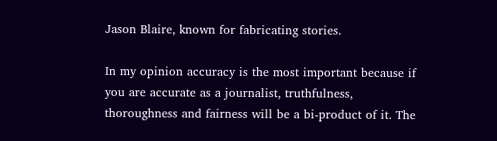Jason Blaire, known for fabricating stories.

In my opinion accuracy is the most important because if you are accurate as a journalist, truthfulness, thoroughness and fairness will be a bi-product of it. The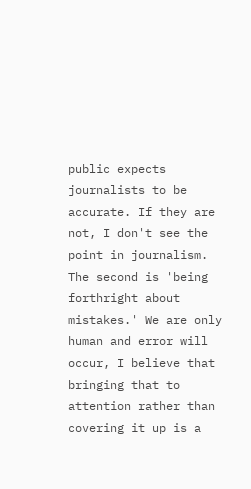public expects journalists to be accurate. If they are not, I don't see the point in journalism.
The second is 'being forthright about mistakes.' We are only human and error will occur, I believe that bringing that to attention rather than covering it up is a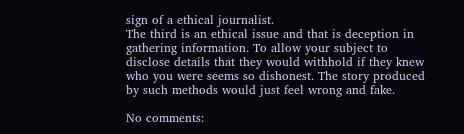sign of a ethical journalist.
The third is an ethical issue and that is deception in gathering information. To allow your subject to disclose details that they would withhold if they knew who you were seems so dishonest. The story produced by such methods would just feel wrong and fake.

No comments: